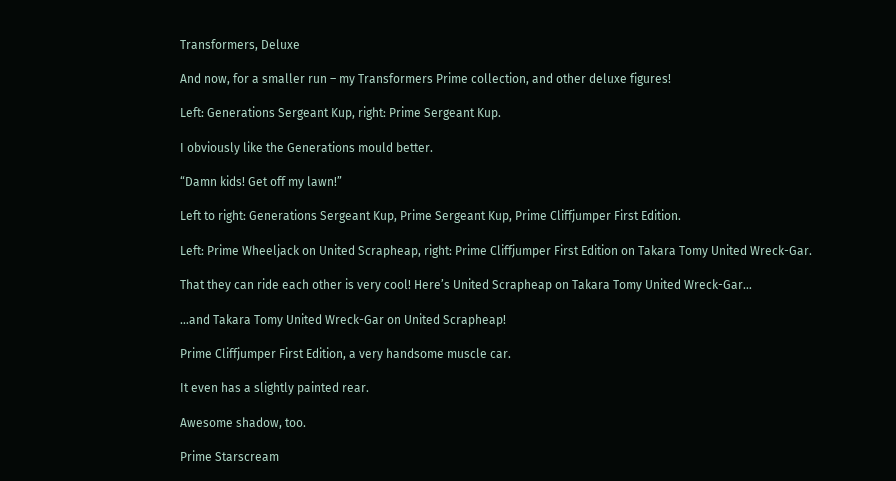Transformers, Deluxe

And now, for a smaller run – my Transformers Prime collection, and other deluxe figures!

Left: Generations Sergeant Kup, right: Prime Sergeant Kup.

I obviously like the Generations mould better.

“Damn kids! Get off my lawn!”

Left to right: Generations Sergeant Kup, Prime Sergeant Kup, Prime Cliffjumper First Edition.

Left: Prime Wheeljack on United Scrapheap, right: Prime Cliffjumper First Edition on Takara Tomy United Wreck-Gar.

That they can ride each other is very cool! Here’s United Scrapheap on Takara Tomy United Wreck-Gar…

…and Takara Tomy United Wreck-Gar on United Scrapheap!

Prime Cliffjumper First Edition, a very handsome muscle car.

It even has a slightly painted rear.

Awesome shadow, too.

Prime Starscream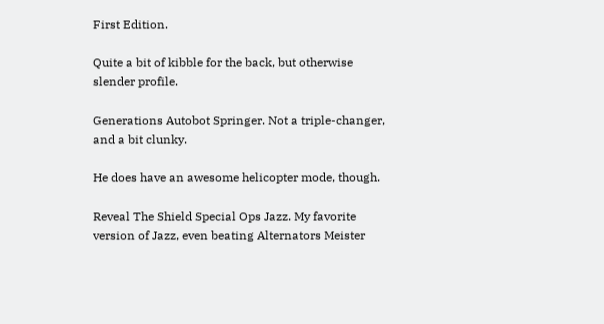First Edition.

Quite a bit of kibble for the back, but otherwise slender profile.

Generations Autobot Springer. Not a triple-changer, and a bit clunky.

He does have an awesome helicopter mode, though.

Reveal The Shield Special Ops Jazz. My favorite version of Jazz, even beating Alternators Meister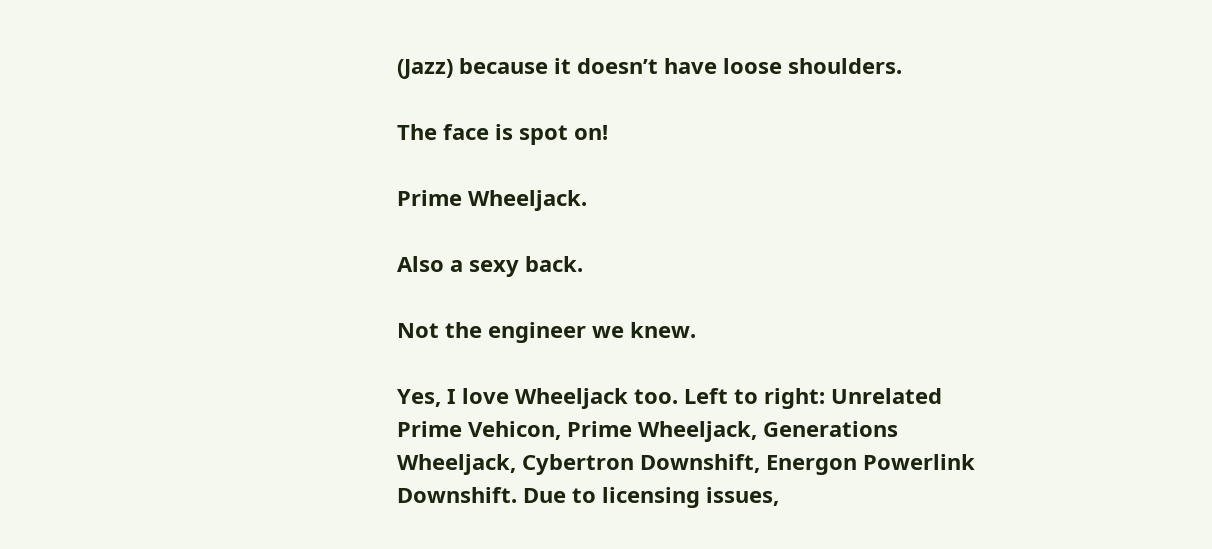(Jazz) because it doesn’t have loose shoulders.

The face is spot on!

Prime Wheeljack.

Also a sexy back.

Not the engineer we knew.

Yes, I love Wheeljack too. Left to right: Unrelated Prime Vehicon, Prime Wheeljack, Generations Wheeljack, Cybertron Downshift, Energon Powerlink Downshift. Due to licensing issues,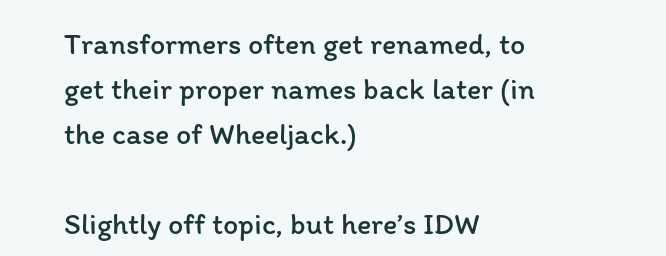Transformers often get renamed, to get their proper names back later (in the case of Wheeljack.)

Slightly off topic, but here’s IDW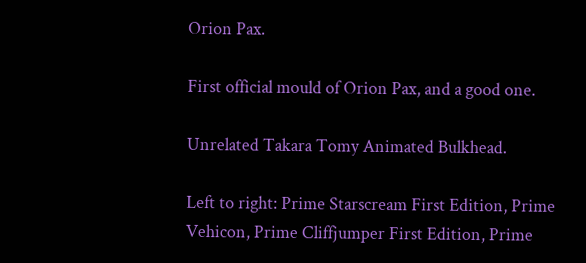Orion Pax.

First official mould of Orion Pax, and a good one.

Unrelated Takara Tomy Animated Bulkhead.

Left to right: Prime Starscream First Edition, Prime Vehicon, Prime Cliffjumper First Edition, Prime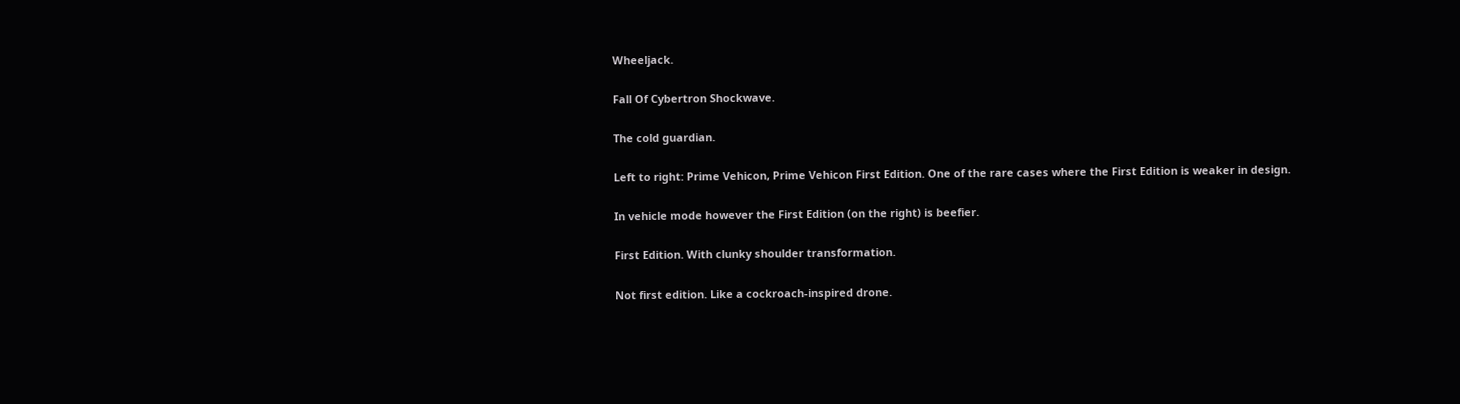Wheeljack.

Fall Of Cybertron Shockwave.

The cold guardian.

Left to right: Prime Vehicon, Prime Vehicon First Edition. One of the rare cases where the First Edition is weaker in design.

In vehicle mode however the First Edition (on the right) is beefier.

First Edition. With clunky shoulder transformation.

Not first edition. Like a cockroach-inspired drone.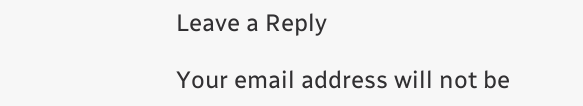Leave a Reply

Your email address will not be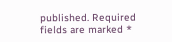published. Required fields are marked *